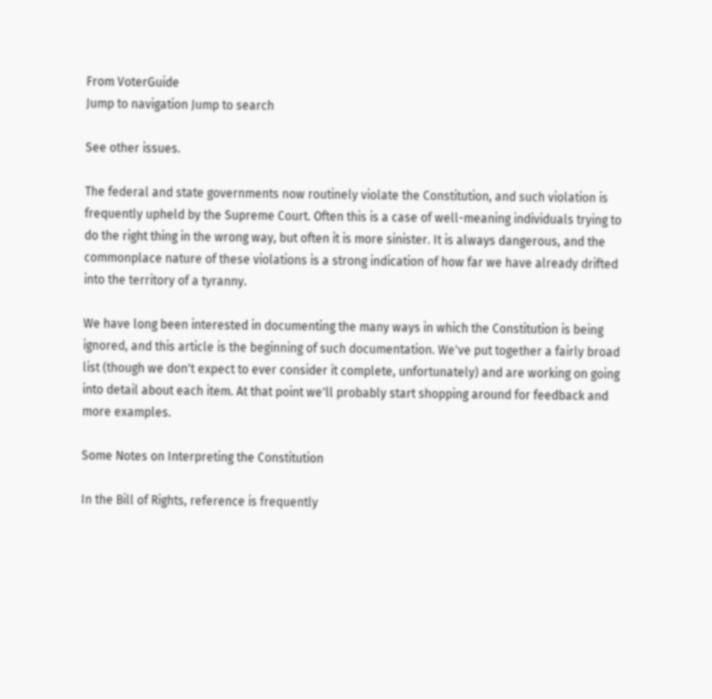From VoterGuide
Jump to navigation Jump to search

See other issues.

The federal and state governments now routinely violate the Constitution, and such violation is frequently upheld by the Supreme Court. Often this is a case of well-meaning individuals trying to do the right thing in the wrong way, but often it is more sinister. It is always dangerous, and the commonplace nature of these violations is a strong indication of how far we have already drifted into the territory of a tyranny.

We have long been interested in documenting the many ways in which the Constitution is being ignored, and this article is the beginning of such documentation. We've put together a fairly broad list (though we don't expect to ever consider it complete, unfortunately) and are working on going into detail about each item. At that point we'll probably start shopping around for feedback and more examples.

Some Notes on Interpreting the Constitution

In the Bill of Rights, reference is frequently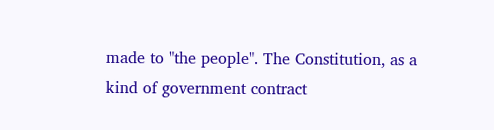made to "the people". The Constitution, as a kind of government contract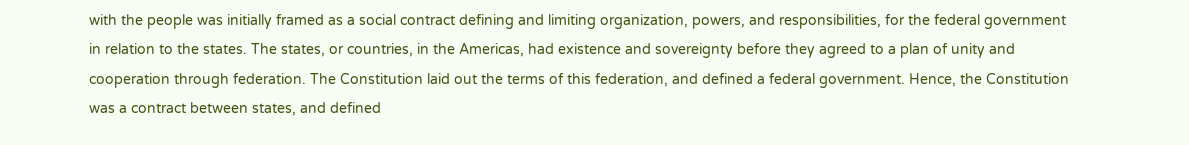with the people was initially framed as a social contract defining and limiting organization, powers, and responsibilities, for the federal government in relation to the states. The states, or countries, in the Americas, had existence and sovereignty before they agreed to a plan of unity and cooperation through federation. The Constitution laid out the terms of this federation, and defined a federal government. Hence, the Constitution was a contract between states, and defined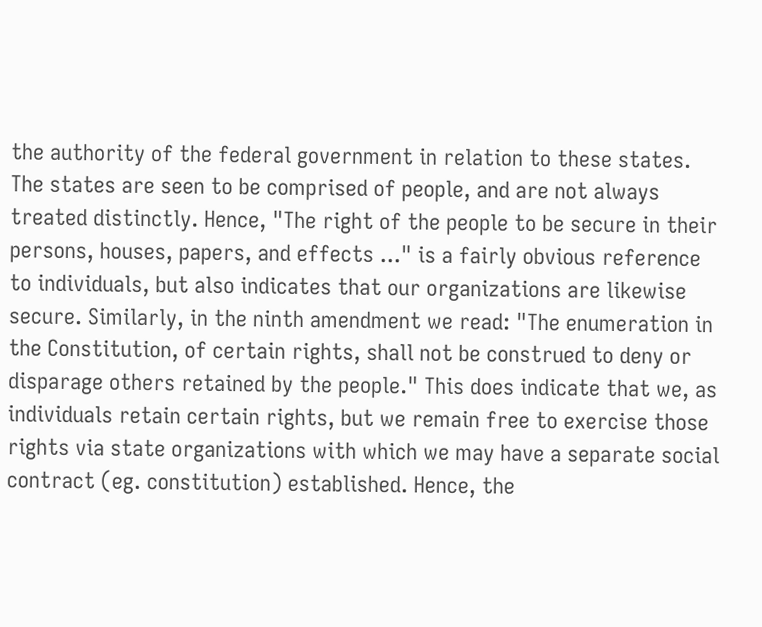the authority of the federal government in relation to these states. The states are seen to be comprised of people, and are not always treated distinctly. Hence, "The right of the people to be secure in their persons, houses, papers, and effects ..." is a fairly obvious reference to individuals, but also indicates that our organizations are likewise secure. Similarly, in the ninth amendment we read: "The enumeration in the Constitution, of certain rights, shall not be construed to deny or disparage others retained by the people." This does indicate that we, as individuals retain certain rights, but we remain free to exercise those rights via state organizations with which we may have a separate social contract (eg. constitution) established. Hence, the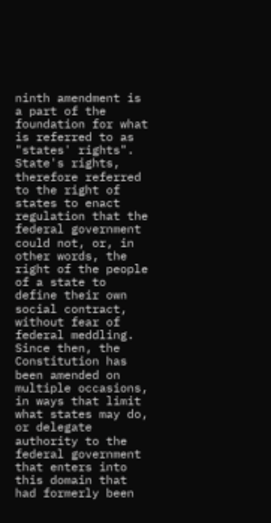ninth amendment is a part of the foundation for what is referred to as "states' rights". State's rights, therefore referred to the right of states to enact regulation that the federal government could not, or, in other words, the right of the people of a state to define their own social contract, without fear of federal meddling. Since then, the Constitution has been amended on multiple occasions, in ways that limit what states may do, or delegate authority to the federal government that enters into this domain that had formerly been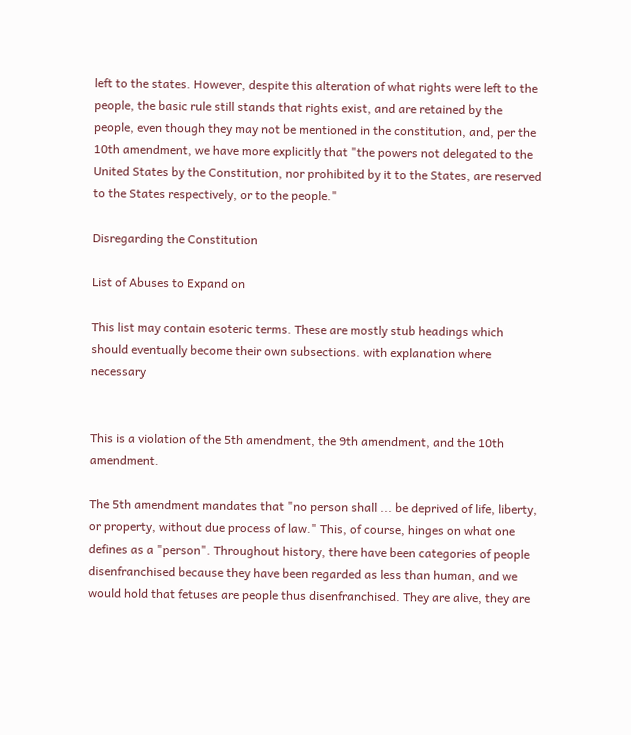left to the states. However, despite this alteration of what rights were left to the people, the basic rule still stands that rights exist, and are retained by the people, even though they may not be mentioned in the constitution, and, per the 10th amendment, we have more explicitly that "the powers not delegated to the United States by the Constitution, nor prohibited by it to the States, are reserved to the States respectively, or to the people."

Disregarding the Constitution

List of Abuses to Expand on

This list may contain esoteric terms. These are mostly stub headings which should eventually become their own subsections. with explanation where necessary


This is a violation of the 5th amendment, the 9th amendment, and the 10th amendment.

The 5th amendment mandates that "no person shall ... be deprived of life, liberty, or property, without due process of law." This, of course, hinges on what one defines as a "person". Throughout history, there have been categories of people disenfranchised because they have been regarded as less than human, and we would hold that fetuses are people thus disenfranchised. They are alive, they are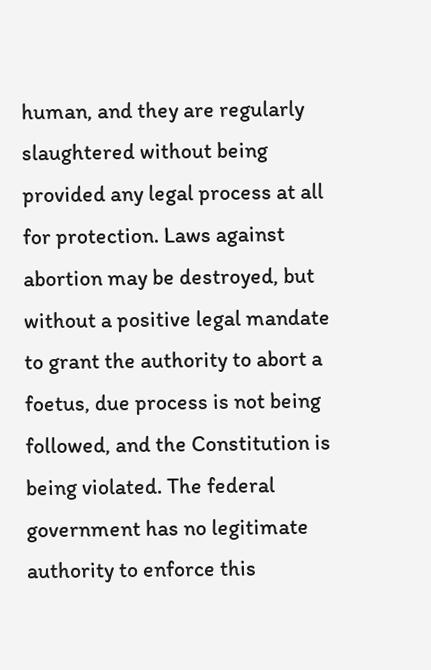human, and they are regularly slaughtered without being provided any legal process at all for protection. Laws against abortion may be destroyed, but without a positive legal mandate to grant the authority to abort a foetus, due process is not being followed, and the Constitution is being violated. The federal government has no legitimate authority to enforce this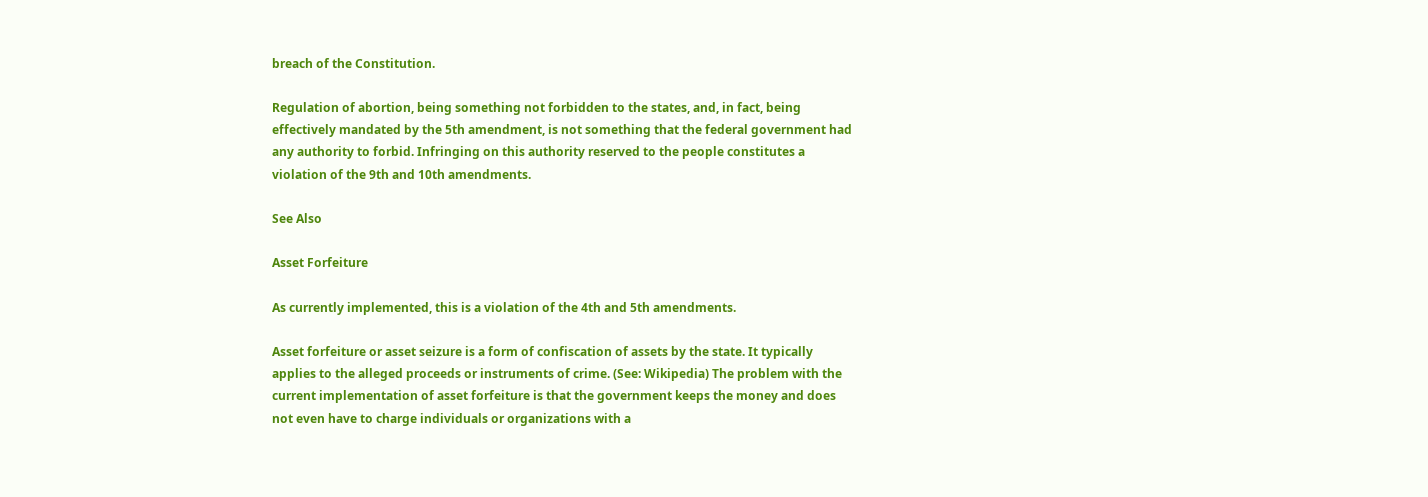breach of the Constitution.

Regulation of abortion, being something not forbidden to the states, and, in fact, being effectively mandated by the 5th amendment, is not something that the federal government had any authority to forbid. Infringing on this authority reserved to the people constitutes a violation of the 9th and 10th amendments.

See Also

Asset Forfeiture

As currently implemented, this is a violation of the 4th and 5th amendments.

Asset forfeiture or asset seizure is a form of confiscation of assets by the state. It typically applies to the alleged proceeds or instruments of crime. (See: Wikipedia) The problem with the current implementation of asset forfeiture is that the government keeps the money and does not even have to charge individuals or organizations with a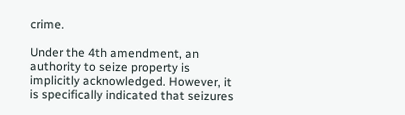crime.

Under the 4th amendment, an authority to seize property is implicitly acknowledged. However, it is specifically indicated that seizures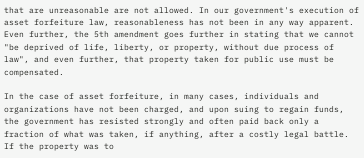that are unreasonable are not allowed. In our government's execution of asset forfeiture law, reasonableness has not been in any way apparent. Even further, the 5th amendment goes further in stating that we cannot "be deprived of life, liberty, or property, without due process of law", and even further, that property taken for public use must be compensated.

In the case of asset forfeiture, in many cases, individuals and organizations have not been charged, and upon suing to regain funds, the government has resisted strongly and often paid back only a fraction of what was taken, if anything, after a costly legal battle. If the property was to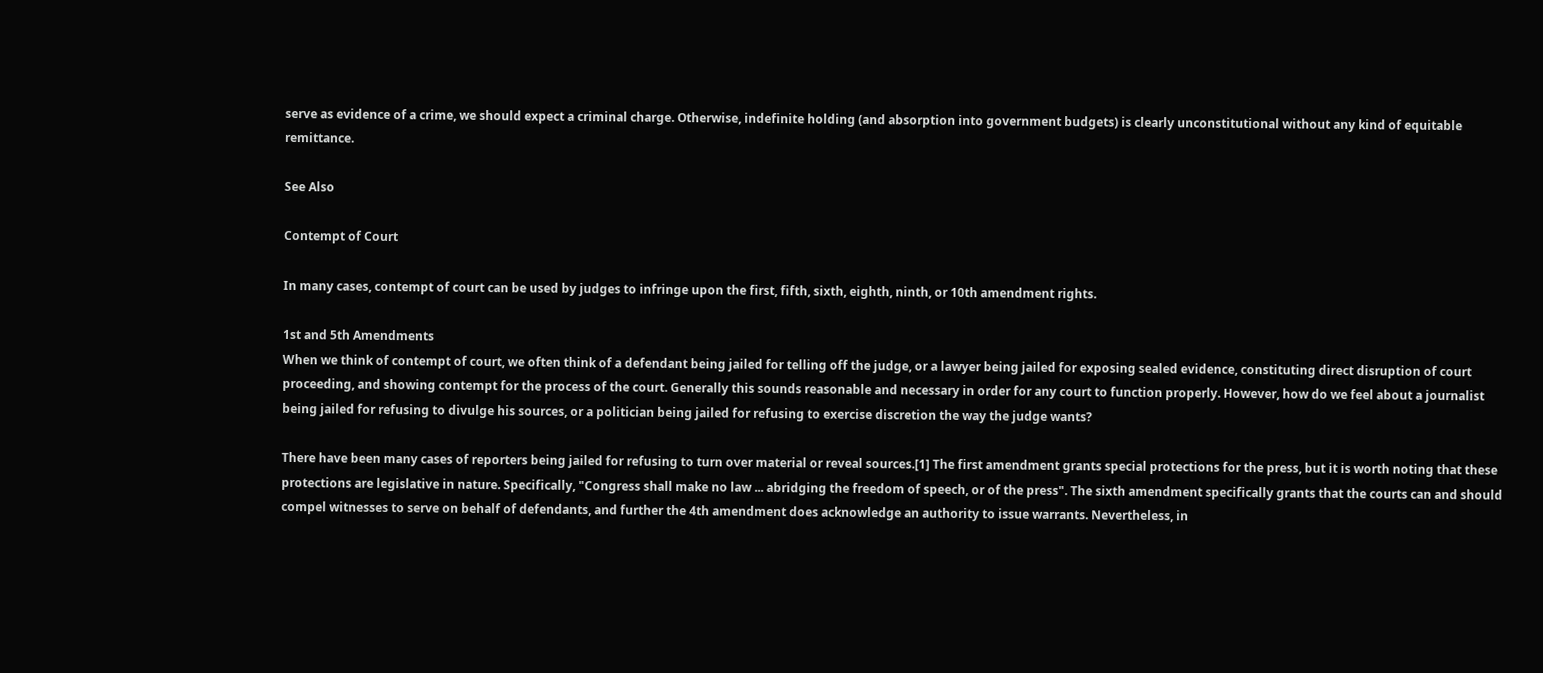serve as evidence of a crime, we should expect a criminal charge. Otherwise, indefinite holding (and absorption into government budgets) is clearly unconstitutional without any kind of equitable remittance.

See Also

Contempt of Court

In many cases, contempt of court can be used by judges to infringe upon the first, fifth, sixth, eighth, ninth, or 10th amendment rights.

1st and 5th Amendments
When we think of contempt of court, we often think of a defendant being jailed for telling off the judge, or a lawyer being jailed for exposing sealed evidence, constituting direct disruption of court proceeding, and showing contempt for the process of the court. Generally this sounds reasonable and necessary in order for any court to function properly. However, how do we feel about a journalist being jailed for refusing to divulge his sources, or a politician being jailed for refusing to exercise discretion the way the judge wants?

There have been many cases of reporters being jailed for refusing to turn over material or reveal sources.[1] The first amendment grants special protections for the press, but it is worth noting that these protections are legislative in nature. Specifically, "Congress shall make no law ... abridging the freedom of speech, or of the press". The sixth amendment specifically grants that the courts can and should compel witnesses to serve on behalf of defendants, and further the 4th amendment does acknowledge an authority to issue warrants. Nevertheless, in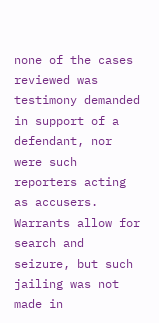none of the cases reviewed was testimony demanded in support of a defendant, nor were such reporters acting as accusers. Warrants allow for search and seizure, but such jailing was not made in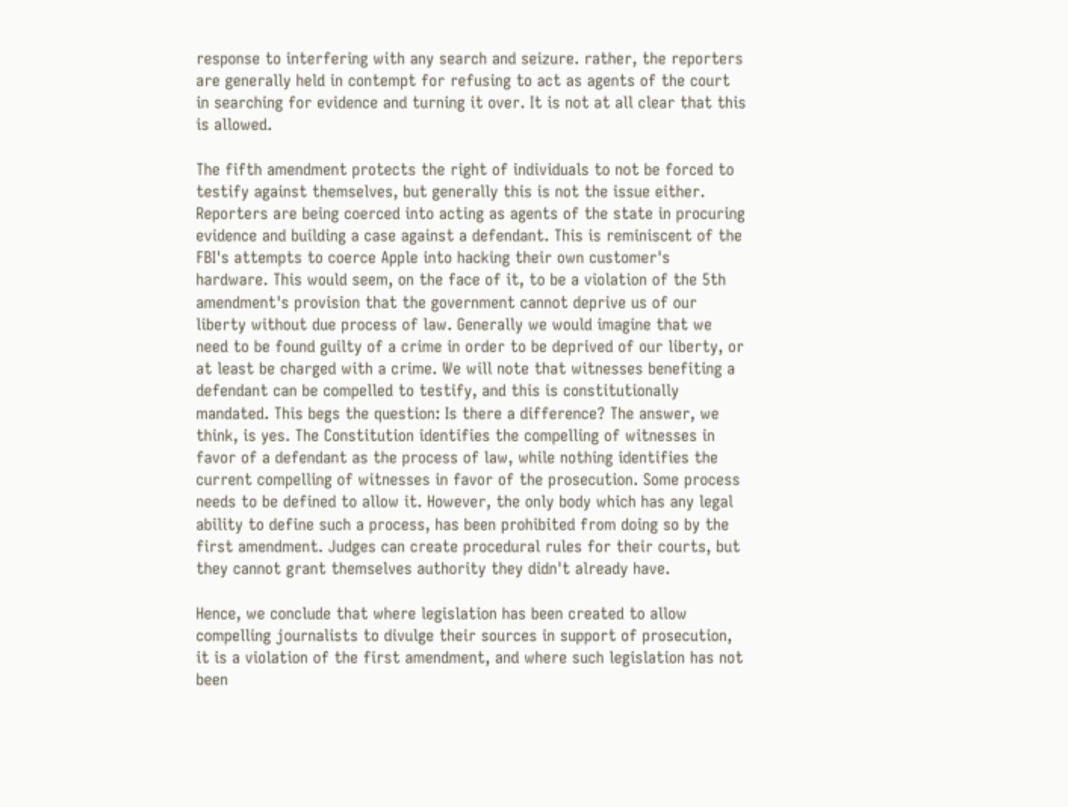response to interfering with any search and seizure. rather, the reporters are generally held in contempt for refusing to act as agents of the court in searching for evidence and turning it over. It is not at all clear that this is allowed.

The fifth amendment protects the right of individuals to not be forced to testify against themselves, but generally this is not the issue either. Reporters are being coerced into acting as agents of the state in procuring evidence and building a case against a defendant. This is reminiscent of the FBI's attempts to coerce Apple into hacking their own customer's hardware. This would seem, on the face of it, to be a violation of the 5th amendment's provision that the government cannot deprive us of our liberty without due process of law. Generally we would imagine that we need to be found guilty of a crime in order to be deprived of our liberty, or at least be charged with a crime. We will note that witnesses benefiting a defendant can be compelled to testify, and this is constitutionally mandated. This begs the question: Is there a difference? The answer, we think, is yes. The Constitution identifies the compelling of witnesses in favor of a defendant as the process of law, while nothing identifies the current compelling of witnesses in favor of the prosecution. Some process needs to be defined to allow it. However, the only body which has any legal ability to define such a process, has been prohibited from doing so by the first amendment. Judges can create procedural rules for their courts, but they cannot grant themselves authority they didn't already have.

Hence, we conclude that where legislation has been created to allow compelling journalists to divulge their sources in support of prosecution, it is a violation of the first amendment, and where such legislation has not been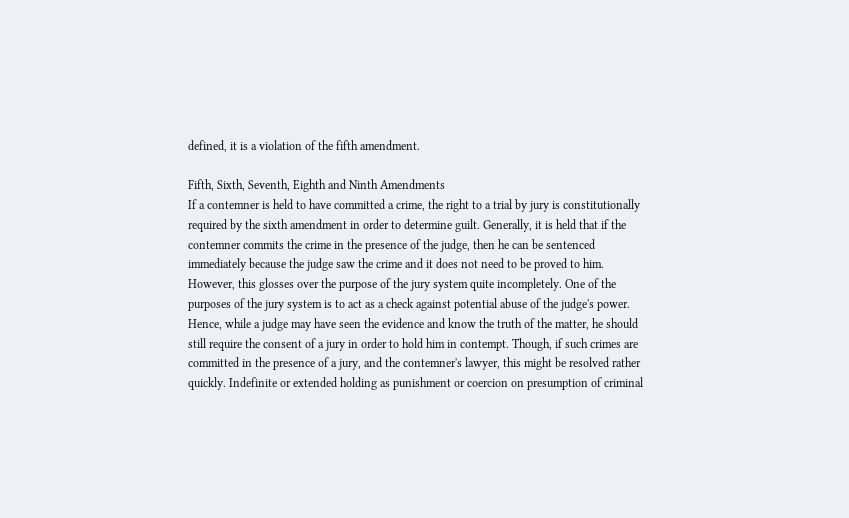defined, it is a violation of the fifth amendment.

Fifth, Sixth, Seventh, Eighth and Ninth Amendments
If a contemner is held to have committed a crime, the right to a trial by jury is constitutionally required by the sixth amendment in order to determine guilt. Generally, it is held that if the contemner commits the crime in the presence of the judge, then he can be sentenced immediately because the judge saw the crime and it does not need to be proved to him. However, this glosses over the purpose of the jury system quite incompletely. One of the purposes of the jury system is to act as a check against potential abuse of the judge's power. Hence, while a judge may have seen the evidence and know the truth of the matter, he should still require the consent of a jury in order to hold him in contempt. Though, if such crimes are committed in the presence of a jury, and the contemner's lawyer, this might be resolved rather quickly. Indefinite or extended holding as punishment or coercion on presumption of criminal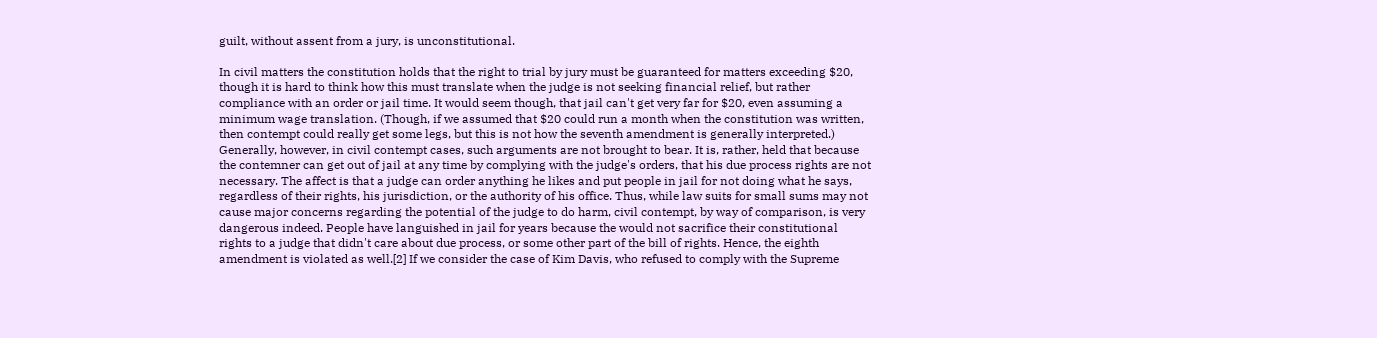guilt, without assent from a jury, is unconstitutional.

In civil matters the constitution holds that the right to trial by jury must be guaranteed for matters exceeding $20, though it is hard to think how this must translate when the judge is not seeking financial relief, but rather compliance with an order or jail time. It would seem though, that jail can't get very far for $20, even assuming a minimum wage translation. (Though, if we assumed that $20 could run a month when the constitution was written, then contempt could really get some legs, but this is not how the seventh amendment is generally interpreted.) Generally, however, in civil contempt cases, such arguments are not brought to bear. It is, rather, held that because the contemner can get out of jail at any time by complying with the judge's orders, that his due process rights are not necessary. The affect is that a judge can order anything he likes and put people in jail for not doing what he says, regardless of their rights, his jurisdiction, or the authority of his office. Thus, while law suits for small sums may not cause major concerns regarding the potential of the judge to do harm, civil contempt, by way of comparison, is very dangerous indeed. People have languished in jail for years because the would not sacrifice their constitutional rights to a judge that didn't care about due process, or some other part of the bill of rights. Hence, the eighth amendment is violated as well.[2] If we consider the case of Kim Davis, who refused to comply with the Supreme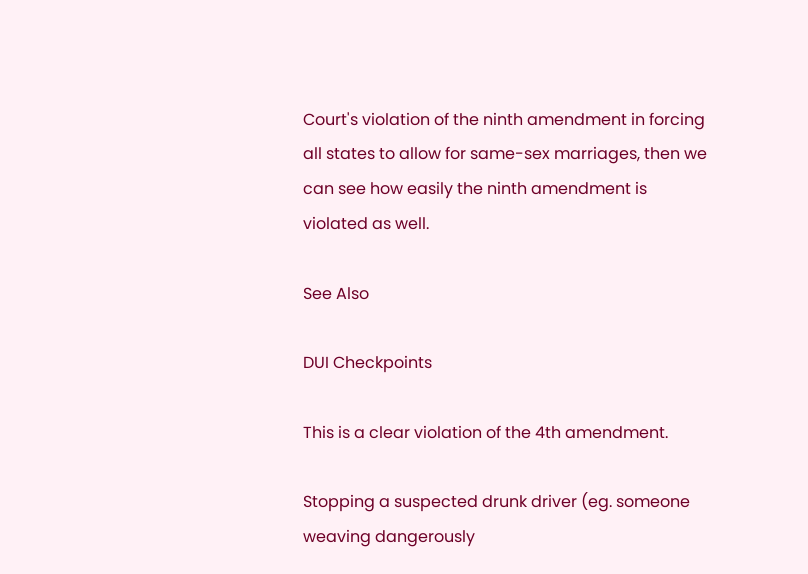Court's violation of the ninth amendment in forcing all states to allow for same-sex marriages, then we can see how easily the ninth amendment is violated as well.

See Also

DUI Checkpoints

This is a clear violation of the 4th amendment.

Stopping a suspected drunk driver (eg. someone weaving dangerously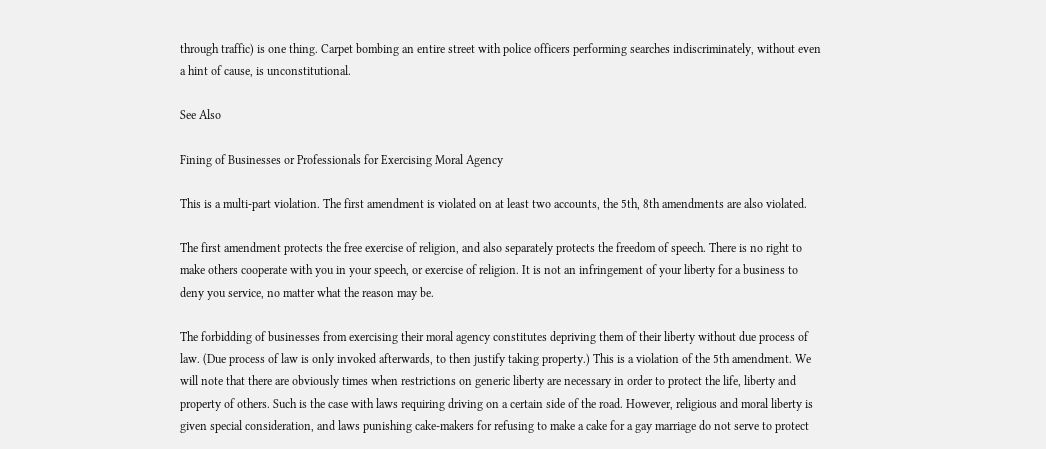through traffic) is one thing. Carpet bombing an entire street with police officers performing searches indiscriminately, without even a hint of cause, is unconstitutional.

See Also

Fining of Businesses or Professionals for Exercising Moral Agency

This is a multi-part violation. The first amendment is violated on at least two accounts, the 5th, 8th amendments are also violated.

The first amendment protects the free exercise of religion, and also separately protects the freedom of speech. There is no right to make others cooperate with you in your speech, or exercise of religion. It is not an infringement of your liberty for a business to deny you service, no matter what the reason may be.

The forbidding of businesses from exercising their moral agency constitutes depriving them of their liberty without due process of law. (Due process of law is only invoked afterwards, to then justify taking property.) This is a violation of the 5th amendment. We will note that there are obviously times when restrictions on generic liberty are necessary in order to protect the life, liberty and property of others. Such is the case with laws requiring driving on a certain side of the road. However, religious and moral liberty is given special consideration, and laws punishing cake-makers for refusing to make a cake for a gay marriage do not serve to protect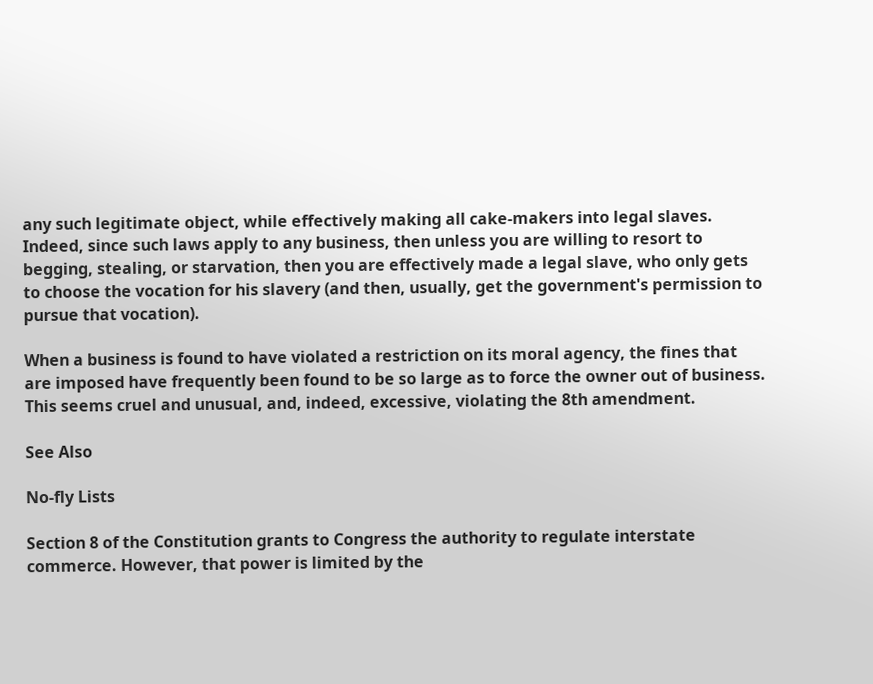any such legitimate object, while effectively making all cake-makers into legal slaves. Indeed, since such laws apply to any business, then unless you are willing to resort to begging, stealing, or starvation, then you are effectively made a legal slave, who only gets to choose the vocation for his slavery (and then, usually, get the government's permission to pursue that vocation).

When a business is found to have violated a restriction on its moral agency, the fines that are imposed have frequently been found to be so large as to force the owner out of business. This seems cruel and unusual, and, indeed, excessive, violating the 8th amendment.

See Also

No-fly Lists

Section 8 of the Constitution grants to Congress the authority to regulate interstate commerce. However, that power is limited by the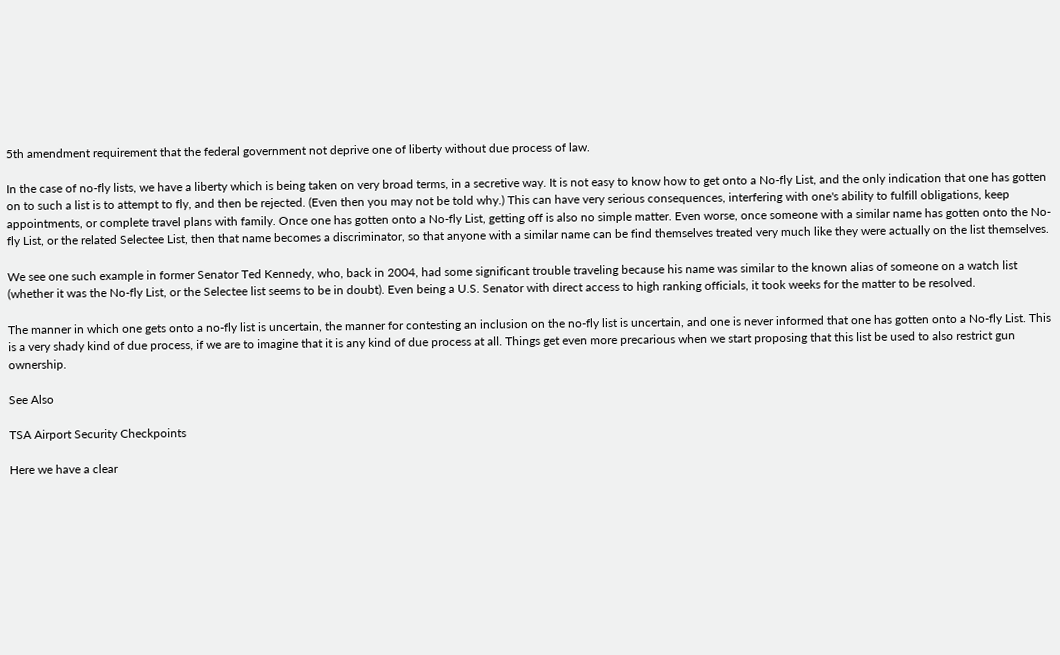5th amendment requirement that the federal government not deprive one of liberty without due process of law.

In the case of no-fly lists, we have a liberty which is being taken on very broad terms, in a secretive way. It is not easy to know how to get onto a No-fly List, and the only indication that one has gotten on to such a list is to attempt to fly, and then be rejected. (Even then you may not be told why.) This can have very serious consequences, interfering with one's ability to fulfill obligations, keep appointments, or complete travel plans with family. Once one has gotten onto a No-fly List, getting off is also no simple matter. Even worse, once someone with a similar name has gotten onto the No-fly List, or the related Selectee List, then that name becomes a discriminator, so that anyone with a similar name can be find themselves treated very much like they were actually on the list themselves.

We see one such example in former Senator Ted Kennedy, who, back in 2004, had some significant trouble traveling because his name was similar to the known alias of someone on a watch list (whether it was the No-fly List, or the Selectee list seems to be in doubt). Even being a U.S. Senator with direct access to high ranking officials, it took weeks for the matter to be resolved.

The manner in which one gets onto a no-fly list is uncertain, the manner for contesting an inclusion on the no-fly list is uncertain, and one is never informed that one has gotten onto a No-fly List. This is a very shady kind of due process, if we are to imagine that it is any kind of due process at all. Things get even more precarious when we start proposing that this list be used to also restrict gun ownership.

See Also

TSA Airport Security Checkpoints

Here we have a clear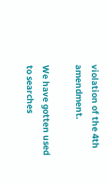violation of the 4th amendment.

We have gotten used to searches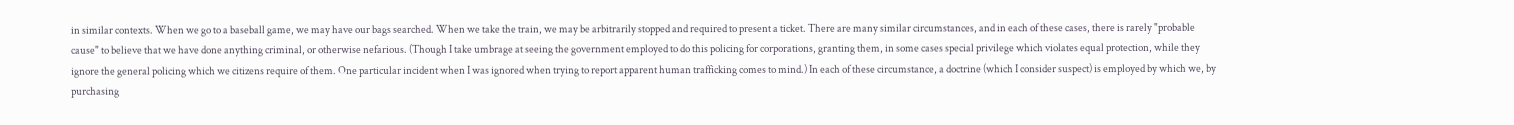in similar contexts. When we go to a baseball game, we may have our bags searched. When we take the train, we may be arbitrarily stopped and required to present a ticket. There are many similar circumstances, and in each of these cases, there is rarely "probable cause" to believe that we have done anything criminal, or otherwise nefarious. (Though I take umbrage at seeing the government employed to do this policing for corporations, granting them, in some cases special privilege which violates equal protection, while they ignore the general policing which we citizens require of them. One particular incident when I was ignored when trying to report apparent human trafficking comes to mind.) In each of these circumstance, a doctrine (which I consider suspect) is employed by which we, by purchasing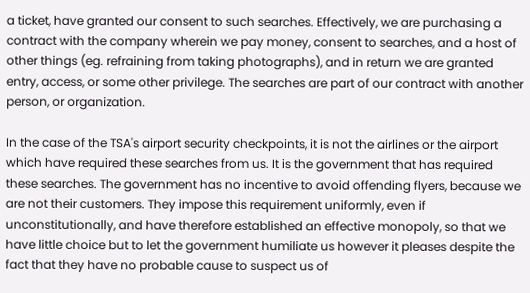a ticket, have granted our consent to such searches. Effectively, we are purchasing a contract with the company wherein we pay money, consent to searches, and a host of other things (eg. refraining from taking photographs), and in return we are granted entry, access, or some other privilege. The searches are part of our contract with another person, or organization.

In the case of the TSA's airport security checkpoints, it is not the airlines or the airport which have required these searches from us. It is the government that has required these searches. The government has no incentive to avoid offending flyers, because we are not their customers. They impose this requirement uniformly, even if unconstitutionally, and have therefore established an effective monopoly, so that we have little choice but to let the government humiliate us however it pleases despite the fact that they have no probable cause to suspect us of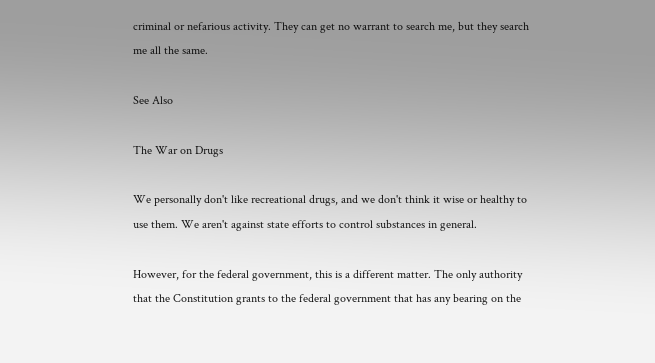criminal or nefarious activity. They can get no warrant to search me, but they search me all the same.

See Also

The War on Drugs

We personally don't like recreational drugs, and we don't think it wise or healthy to use them. We aren't against state efforts to control substances in general.

However, for the federal government, this is a different matter. The only authority that the Constitution grants to the federal government that has any bearing on the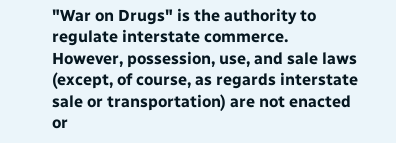"War on Drugs" is the authority to regulate interstate commerce. However, possession, use, and sale laws (except, of course, as regards interstate sale or transportation) are not enacted or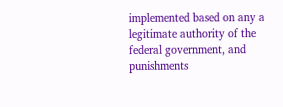implemented based on any a legitimate authority of the federal government, and punishments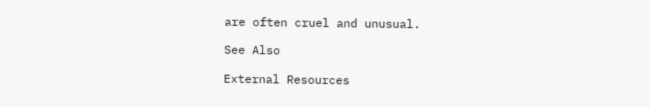are often cruel and unusual.

See Also

External Resources